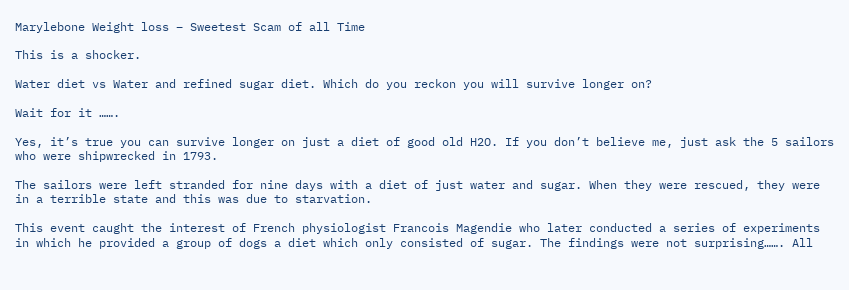Marylebone Weight loss – Sweetest Scam of all Time

This is a shocker.

Water diet vs Water and refined sugar diet. Which do you reckon you will survive longer on?

Wait for it …….

Yes, it’s true you can survive longer on just a diet of good old H2O. If you don’t believe me, just ask the 5 sailors who were shipwrecked in 1793.

The sailors were left stranded for nine days with a diet of just water and sugar. When they were rescued, they were in a terrible state and this was due to starvation.

This event caught the interest of French physiologist Francois Magendie who later conducted a series of experiments in which he provided a group of dogs a diet which only consisted of sugar. The findings were not surprising……. All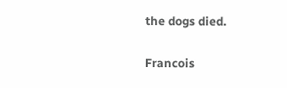the dogs died.

Francois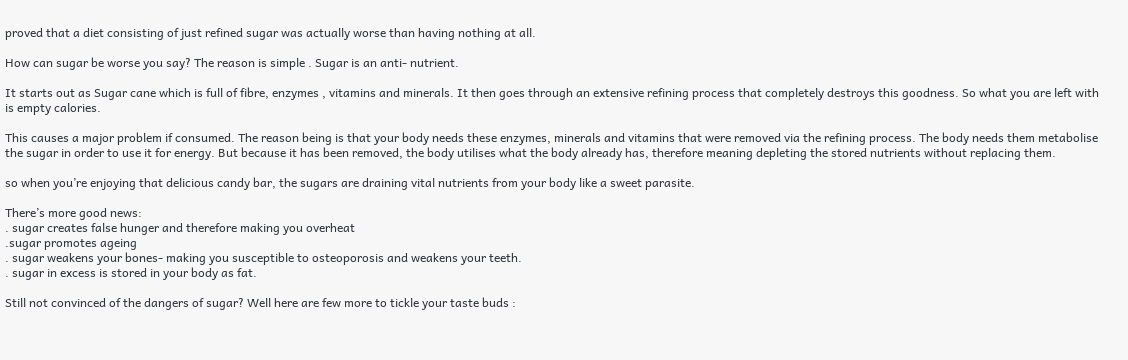proved that a diet consisting of just refined sugar was actually worse than having nothing at all.

How can sugar be worse you say? The reason is simple . Sugar is an anti- nutrient.

It starts out as Sugar cane which is full of fibre, enzymes , vitamins and minerals. It then goes through an extensive refining process that completely destroys this goodness. So what you are left with is empty calories.

This causes a major problem if consumed. The reason being is that your body needs these enzymes, minerals and vitamins that were removed via the refining process. The body needs them metabolise the sugar in order to use it for energy. But because it has been removed, the body utilises what the body already has, therefore meaning depleting the stored nutrients without replacing them.

so when you’re enjoying that delicious candy bar, the sugars are draining vital nutrients from your body like a sweet parasite.

There’s more good news:
. sugar creates false hunger and therefore making you overheat
.sugar promotes ageing
. sugar weakens your bones- making you susceptible to osteoporosis and weakens your teeth.
. sugar in excess is stored in your body as fat.

Still not convinced of the dangers of sugar? Well here are few more to tickle your taste buds :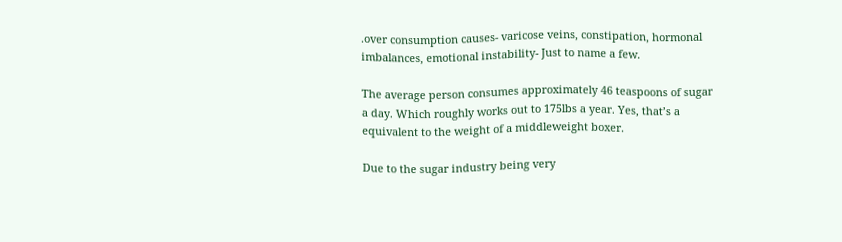.over consumption causes- varicose veins, constipation, hormonal imbalances, emotional instability- Just to name a few.

The average person consumes approximately 46 teaspoons of sugar a day. Which roughly works out to 175lbs a year. Yes, that’s a equivalent to the weight of a middleweight boxer.

Due to the sugar industry being very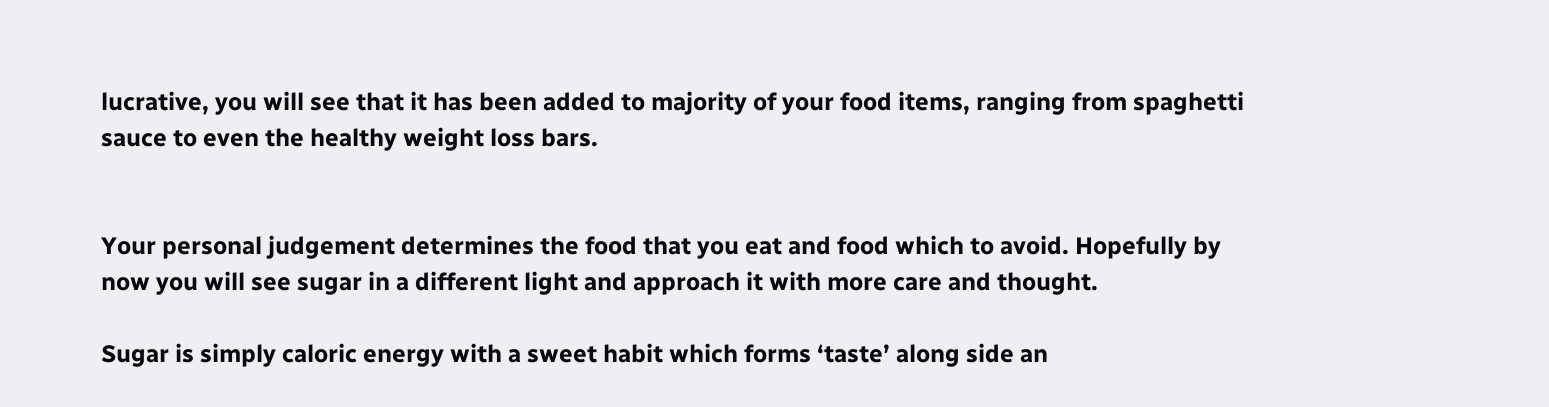lucrative, you will see that it has been added to majority of your food items, ranging from spaghetti sauce to even the healthy weight loss bars.


Your personal judgement determines the food that you eat and food which to avoid. Hopefully by now you will see sugar in a different light and approach it with more care and thought.

Sugar is simply caloric energy with a sweet habit which forms ‘taste’ along side an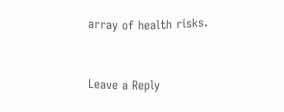array of health risks.


Leave a Reply